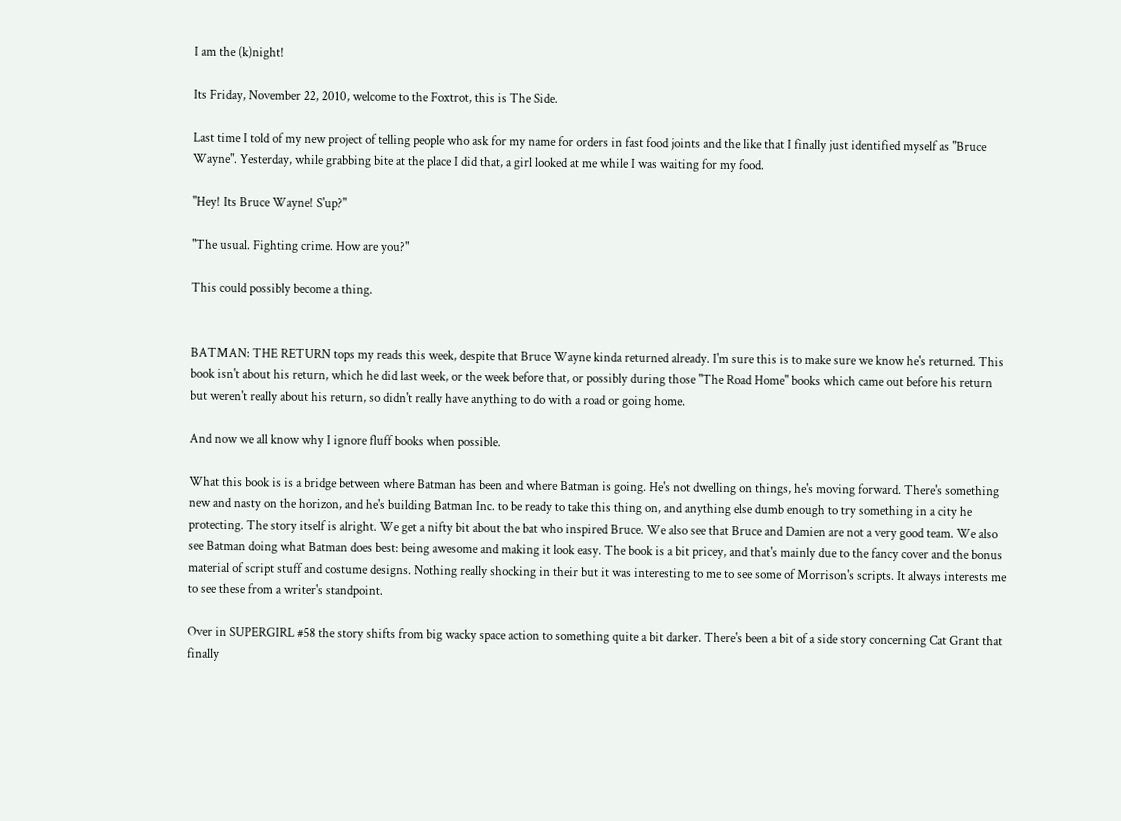I am the (k)night!

Its Friday, November 22, 2010, welcome to the Foxtrot, this is The Side.

Last time I told of my new project of telling people who ask for my name for orders in fast food joints and the like that I finally just identified myself as "Bruce Wayne". Yesterday, while grabbing bite at the place I did that, a girl looked at me while I was waiting for my food.

"Hey! Its Bruce Wayne! S'up?"

"The usual. Fighting crime. How are you?"

This could possibly become a thing.


BATMAN: THE RETURN tops my reads this week, despite that Bruce Wayne kinda returned already. I'm sure this is to make sure we know he's returned. This book isn't about his return, which he did last week, or the week before that, or possibly during those "The Road Home" books which came out before his return but weren't really about his return, so didn't really have anything to do with a road or going home.

And now we all know why I ignore fluff books when possible.

What this book is is a bridge between where Batman has been and where Batman is going. He's not dwelling on things, he's moving forward. There's something new and nasty on the horizon, and he's building Batman Inc. to be ready to take this thing on, and anything else dumb enough to try something in a city he protecting. The story itself is alright. We get a nifty bit about the bat who inspired Bruce. We also see that Bruce and Damien are not a very good team. We also see Batman doing what Batman does best: being awesome and making it look easy. The book is a bit pricey, and that's mainly due to the fancy cover and the bonus material of script stuff and costume designs. Nothing really shocking in their but it was interesting to me to see some of Morrison's scripts. It always interests me to see these from a writer's standpoint.

Over in SUPERGIRL #58 the story shifts from big wacky space action to something quite a bit darker. There's been a bit of a side story concerning Cat Grant that finally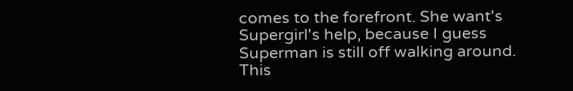comes to the forefront. She want's Supergirl's help, because I guess Superman is still off walking around. This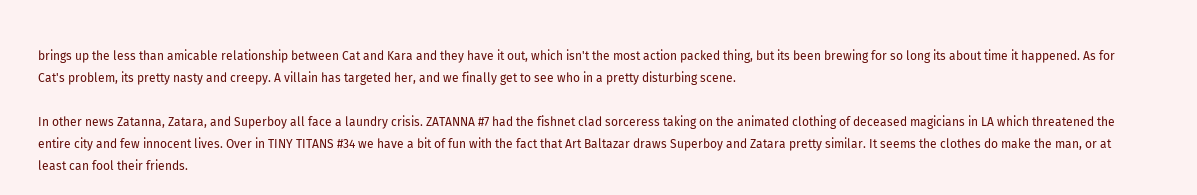brings up the less than amicable relationship between Cat and Kara and they have it out, which isn't the most action packed thing, but its been brewing for so long its about time it happened. As for Cat's problem, its pretty nasty and creepy. A villain has targeted her, and we finally get to see who in a pretty disturbing scene.

In other news Zatanna, Zatara, and Superboy all face a laundry crisis. ZATANNA #7 had the fishnet clad sorceress taking on the animated clothing of deceased magicians in LA which threatened the entire city and few innocent lives. Over in TINY TITANS #34 we have a bit of fun with the fact that Art Baltazar draws Superboy and Zatara pretty similar. It seems the clothes do make the man, or at least can fool their friends.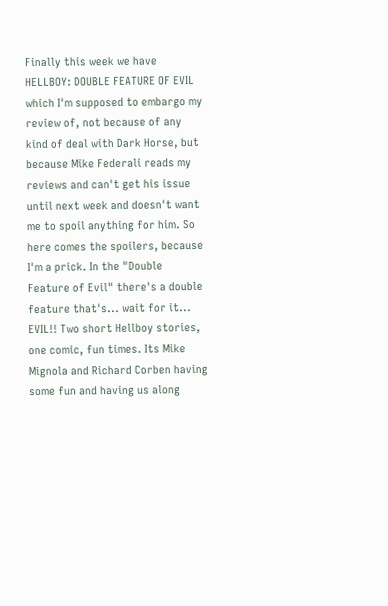Finally this week we have HELLBOY: DOUBLE FEATURE OF EVIL which I'm supposed to embargo my review of, not because of any kind of deal with Dark Horse, but because Mike Federali reads my reviews and can't get his issue until next week and doesn't want me to spoil anything for him. So here comes the spoilers, because I'm a prick. In the "Double Feature of Evil" there's a double feature that's... wait for it... EVIL!! Two short Hellboy stories, one comic, fun times. Its Mike Mignola and Richard Corben having some fun and having us along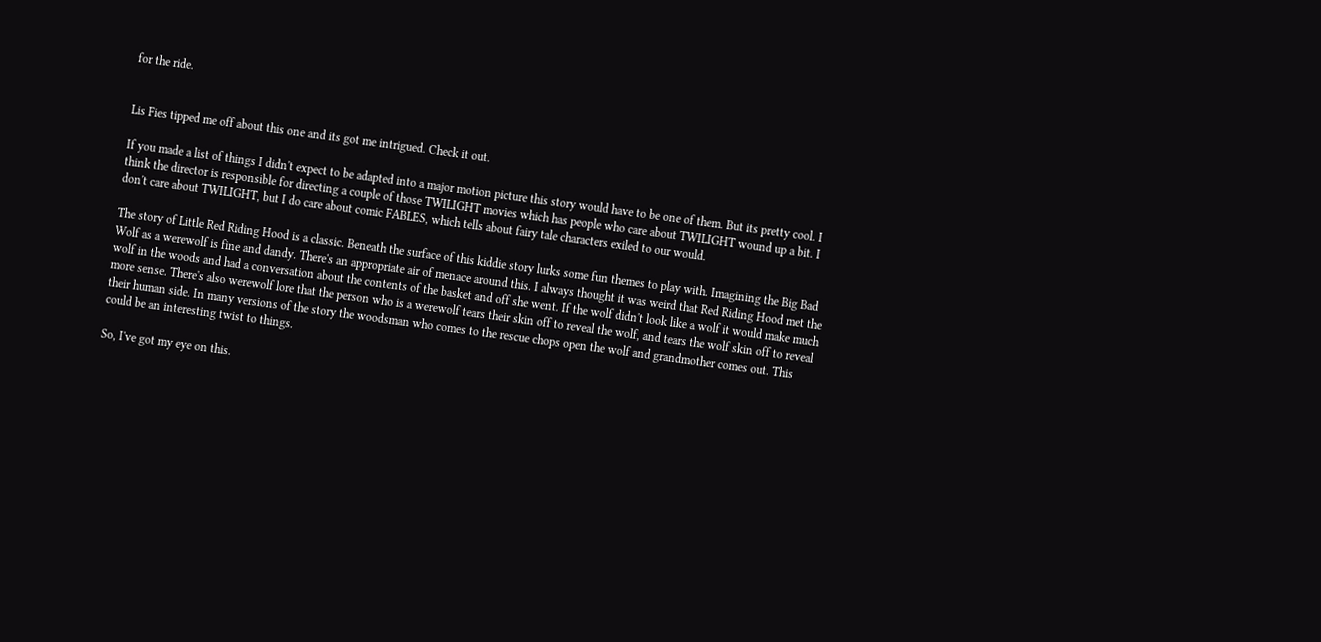for the ride.


Lis Fies tipped me off about this one and its got me intrigued. Check it out.

If you made a list of things I didn't expect to be adapted into a major motion picture this story would have to be one of them. But its pretty cool. I think the director is responsible for directing a couple of those TWILIGHT movies which has people who care about TWILIGHT wound up a bit. I don't care about TWILIGHT, but I do care about comic FABLES, which tells about fairy tale characters exiled to our would.

The story of Little Red Riding Hood is a classic. Beneath the surface of this kiddie story lurks some fun themes to play with. Imagining the Big Bad Wolf as a werewolf is fine and dandy. There's an appropriate air of menace around this. I always thought it was weird that Red Riding Hood met the wolf in the woods and had a conversation about the contents of the basket and off she went. If the wolf didn't look like a wolf it would make much more sense. There's also werewolf lore that the person who is a werewolf tears their skin off to reveal the wolf, and tears the wolf skin off to reveal their human side. In many versions of the story the woodsman who comes to the rescue chops open the wolf and grandmother comes out. This could be an interesting twist to things.

So, I've got my eye on this.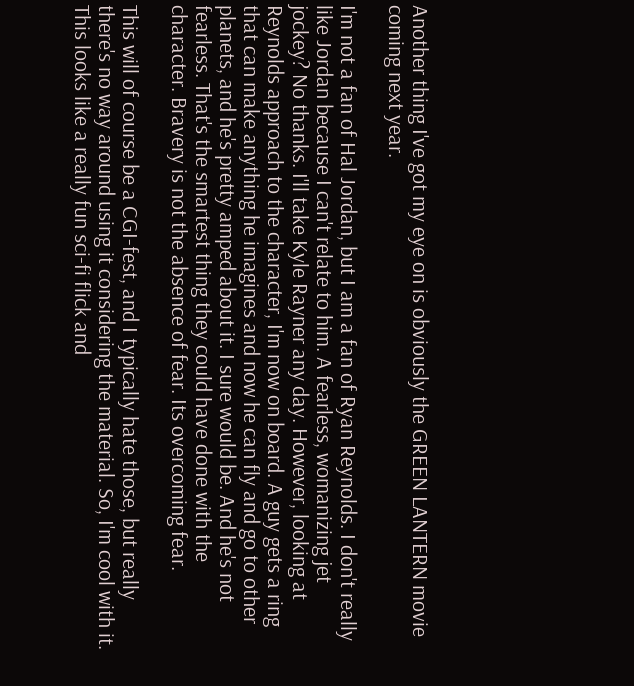Another thing I've got my eye on is obviously the GREEN LANTERN movie coming next year.

I'm not a fan of Hal Jordan, but I am a fan of Ryan Reynolds. I don't really like Jordan because I can't relate to him. A fearless, womanizing jet jockey? No thanks. I'll take Kyle Rayner any day. However, looking at Reynolds approach to the character, I'm now on board. A guy gets a ring that can make anything he imagines and now he can fly and go to other planets, and he's pretty amped about it. I sure would be. And he's not fearless. That's the smartest thing they could have done with the character. Bravery is not the absence of fear. Its overcoming fear.

This will of course be a CGI-fest, and I typically hate those, but really there's no way around using it considering the material. So, I'm cool with it. This looks like a really fun sci-fi flick and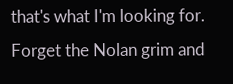that's what I'm looking for. Forget the Nolan grim and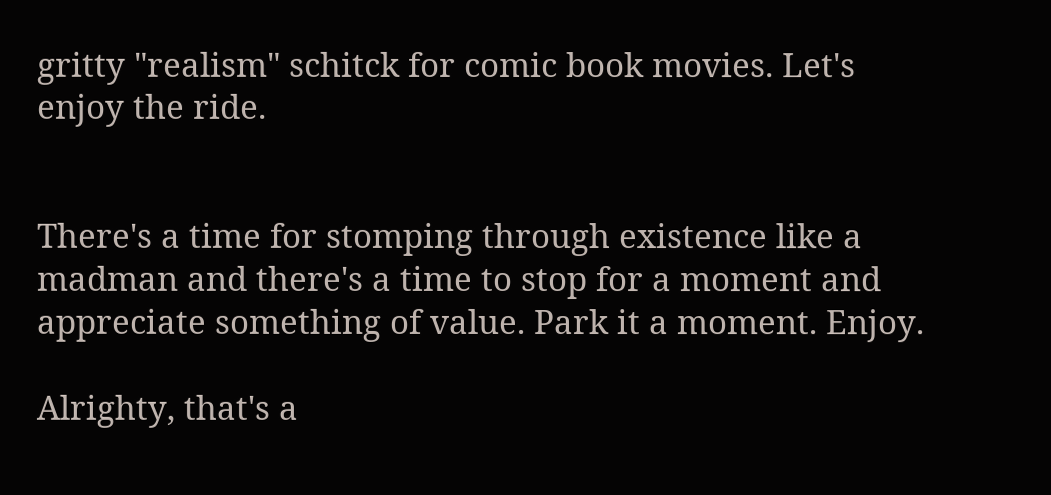gritty "realism" schitck for comic book movies. Let's enjoy the ride.


There's a time for stomping through existence like a madman and there's a time to stop for a moment and appreciate something of value. Park it a moment. Enjoy.

Alrighty, that's a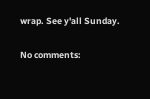wrap. See y'all Sunday.

No comments: